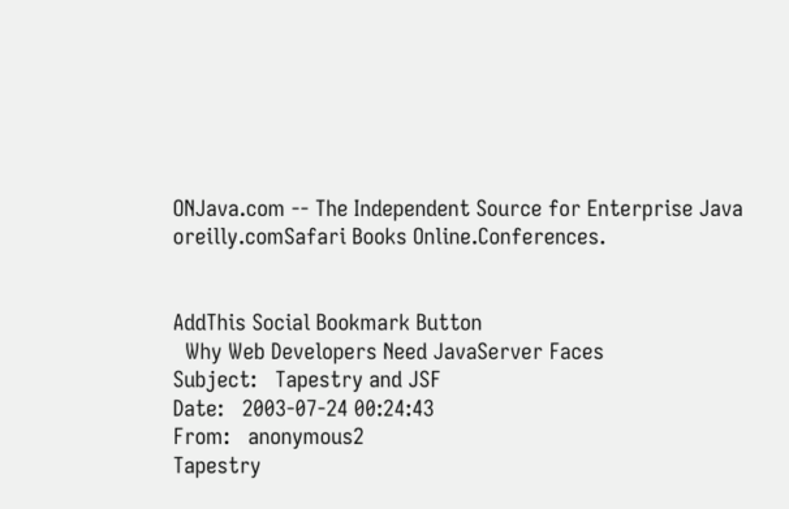ONJava.com -- The Independent Source for Enterprise Java
oreilly.comSafari Books Online.Conferences.


AddThis Social Bookmark Button
  Why Web Developers Need JavaServer Faces
Subject:   Tapestry and JSF
Date:   2003-07-24 00:24:43
From:   anonymous2
Tapestry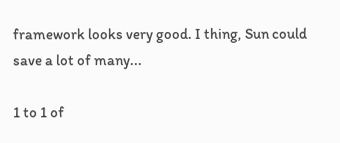framework looks very good. I thing, Sun could save a lot of many...

1 to 1 of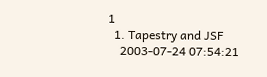1
  1. Tapestry and JSF
    2003-07-24 07:54:21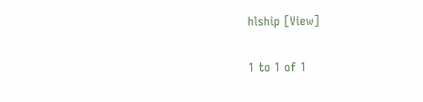hlship [View]

1 to 1 of 1